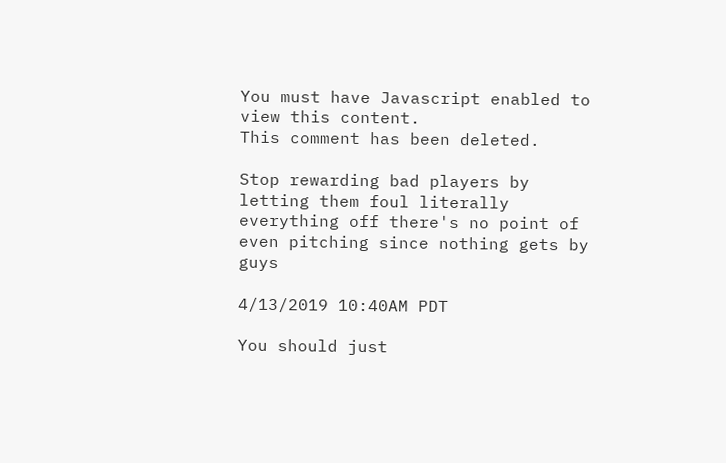You must have Javascript enabled to view this content.
This comment has been deleted.

Stop rewarding bad players by letting them foul literally everything off there's no point of even pitching since nothing gets by guys

4/13/2019 10:40AM PDT

You should just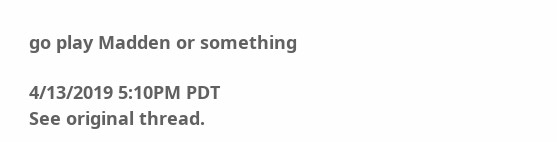go play Madden or something

4/13/2019 5:10PM PDT
See original thread.